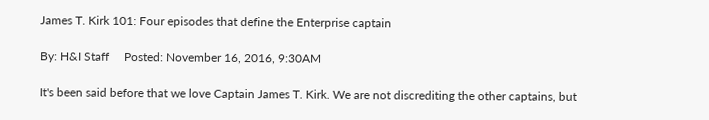James T. Kirk 101: Four episodes that define the Enterprise captain

By: H&I Staff     Posted: November 16, 2016, 9:30AM

It's been said before that we love Captain James T. Kirk. We are not discrediting the other captains, but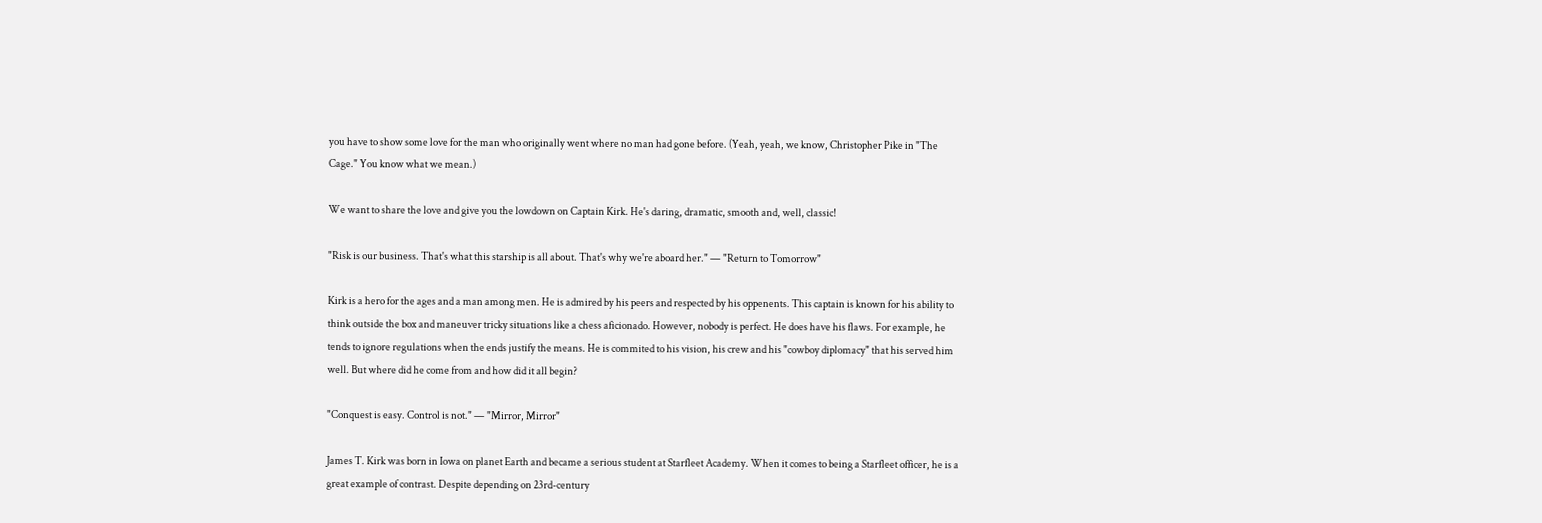you have to show some love for the man who originally went where no man had gone before. (Yeah, yeah, we know, Christopher Pike in "The Cage." You know what we mean.)

We want to share the love and give you the lowdown on Captain Kirk. He's daring, dramatic, smooth and, well, classic!

"Risk is our business. That's what this starship is all about. That's why we're aboard her." — "Return to Tomorrow"

Kirk is a hero for the ages and a man among men. He is admired by his peers and respected by his oppenents. This captain is known for his ability to think outside the box and maneuver tricky situations like a chess aficionado. However, nobody is perfect. He does have his flaws. For example, he tends to ignore regulations when the ends justify the means. He is commited to his vision, his crew and his "cowboy diplomacy" that his served him well. But where did he come from and how did it all begin?

"Conquest is easy. Control is not." — "Mirror, Mirror"

James T. Kirk was born in Iowa on planet Earth and became a serious student at Starfleet Academy. When it comes to being a Starfleet officer, he is a great example of contrast. Despite depending on 23rd-century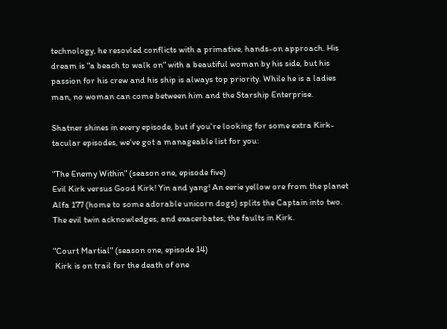technology, he resovled conflicts with a primative, hands-on approach. His dream is "a beach to walk on" with a beautiful woman by his side, but his passion for his crew and his ship is always top priority. While he is a ladies man, no woman can come between him and the Starship Enterprise.

Shatner shines in every episode, but if you're looking for some extra Kirk-tacular episodes, we've got a manageable list for you:

"The Enemy Within" (season one, episode five)
Evil Kirk versus Good Kirk! Yin and yang! An eerie yellow ore from the planet Alfa 177 (home to some adorable unicorn dogs) splits the Captain into two. The evil twin acknowledges, and exacerbates, the faults in Kirk.

"Court Martial" (season one, episode 14)
 Kirk is on trail for the death of one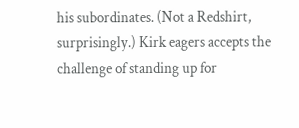his subordinates. (Not a Redshirt, surprisingly.) Kirk eagers accepts the challenge of standing up for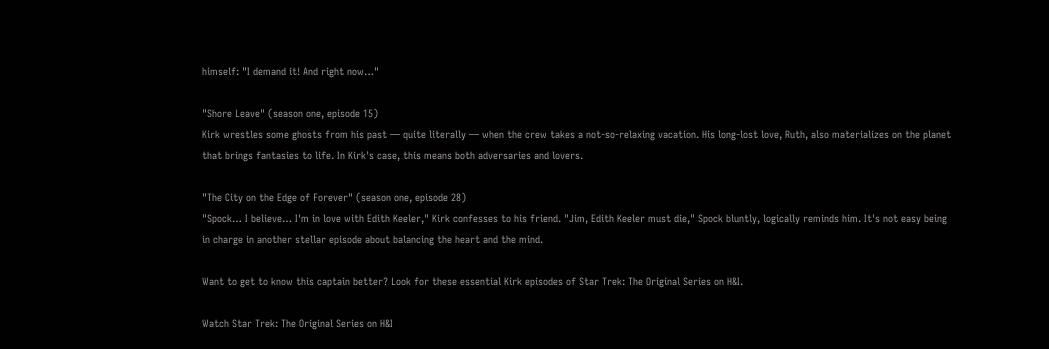himself: "I demand it! And right now…"

"Shore Leave" (season one, episode 15)
Kirk wrestles some ghosts from his past — quite literally — when the crew takes a not-so-relaxing vacation. His long-lost love, Ruth, also materializes on the planet that brings fantasies to life. In Kirk's case, this means both adversaries and lovers.

"The City on the Edge of Forever" (season one, episode 28)
"Spock… I believe… I'm in love with Edith Keeler," Kirk confesses to his friend. "Jim, Edith Keeler must die," Spock bluntly, logically reminds him. It's not easy being in charge in another stellar episode about balancing the heart and the mind.

Want to get to know this captain better? Look for these essential Kirk episodes of Star Trek: The Original Series on H&I.

Watch Star Trek: The Original Series on H&I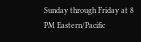Sunday through Friday at 8 PM Eastern/Pacific